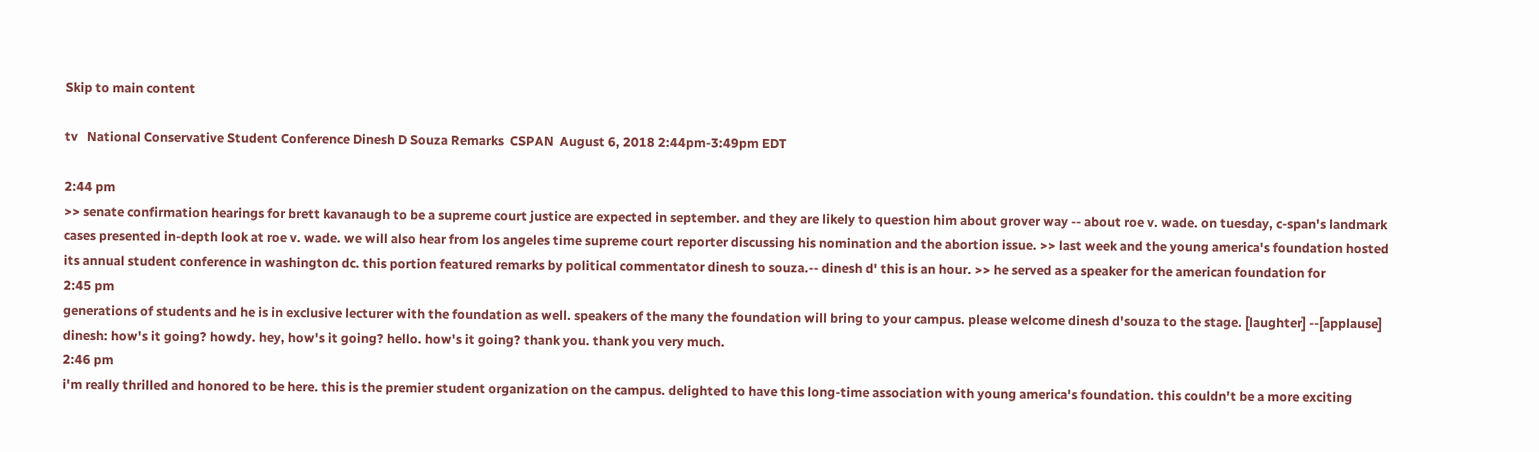Skip to main content

tv   National Conservative Student Conference Dinesh D Souza Remarks  CSPAN  August 6, 2018 2:44pm-3:49pm EDT

2:44 pm
>> senate confirmation hearings for brett kavanaugh to be a supreme court justice are expected in september. and they are likely to question him about grover way -- about roe v. wade. on tuesday, c-span's landmark cases presented in-depth look at roe v. wade. we will also hear from los angeles time supreme court reporter discussing his nomination and the abortion issue. >> last week and the young america's foundation hosted its annual student conference in washington dc. this portion featured remarks by political commentator dinesh to souza.-- dinesh d' this is an hour. >> he served as a speaker for the american foundation for
2:45 pm
generations of students and he is in exclusive lecturer with the foundation as well. speakers of the many the foundation will bring to your campus. please welcome dinesh d'souza to the stage. [laughter] --[applause] dinesh: how's it going? howdy. hey, how's it going? hello. how's it going? thank you. thank you very much.
2:46 pm
i'm really thrilled and honored to be here. this is the premier student organization on the campus. delighted to have this long-time association with young america's foundation. this couldn't be a more exciting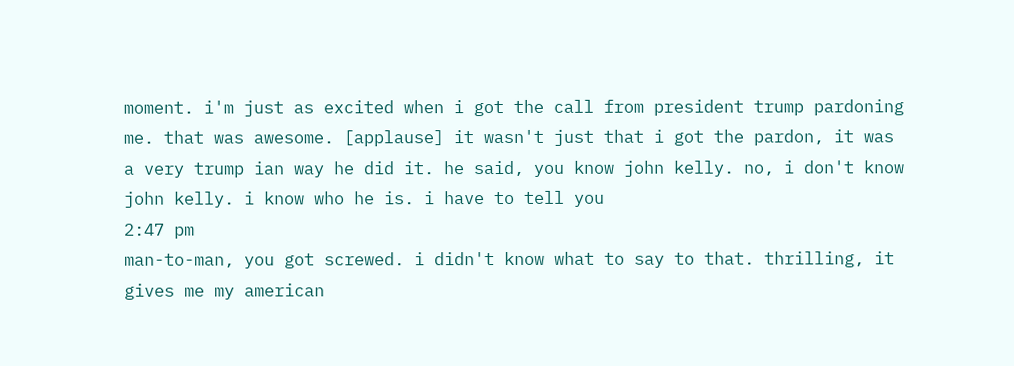moment. i'm just as excited when i got the call from president trump pardoning me. that was awesome. [applause] it wasn't just that i got the pardon, it was a very trump ian way he did it. he said, you know john kelly. no, i don't know john kelly. i know who he is. i have to tell you
2:47 pm
man-to-man, you got screwed. i didn't know what to say to that. thrilling, it gives me my american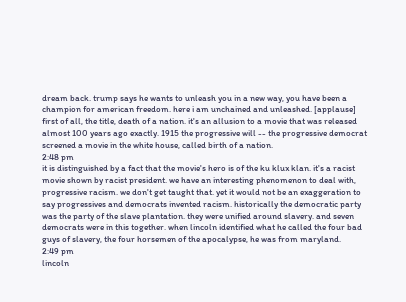dream back. trump says he wants to unleash you in a new way, you have been a champion for american freedom. here i am unchained and unleashed. [applause] first of all, the title, death of a nation. it's an allusion to a movie that was released almost 100 years ago exactly. 1915 the progressive will -- the progressive democrat screened a movie in the white house, called birth of a nation.
2:48 pm
it is distinguished by a fact that the movie's hero is of the ku klux klan. it's a racist movie shown by racist president. we have an interesting phenomenon to deal with, progressive racism. we don't get taught that. yet it would not be an exaggeration to say progressives and democrats invented racism. historically the democratic party was the party of the slave plantation. they were unified around slavery. and seven democrats were in this together. when lincoln identified what he called the four bad guys of slavery, the four horsemen of the apocalypse, he was from maryland.
2:49 pm
lincoln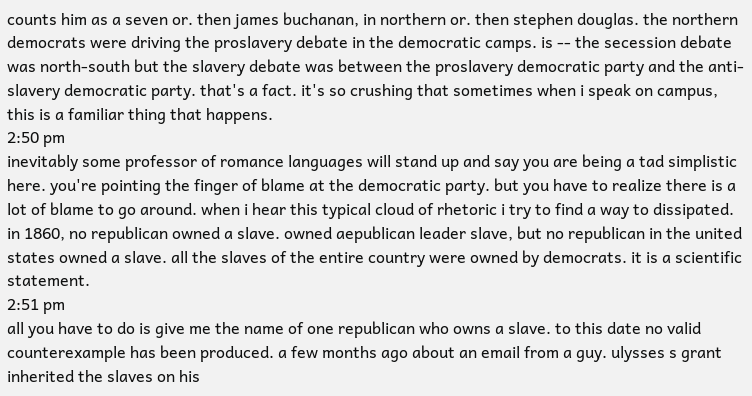counts him as a seven or. then james buchanan, in northern or. then stephen douglas. the northern democrats were driving the proslavery debate in the democratic camps. is -- the secession debate was north-south but the slavery debate was between the proslavery democratic party and the anti-slavery democratic party. that's a fact. it's so crushing that sometimes when i speak on campus, this is a familiar thing that happens.
2:50 pm
inevitably some professor of romance languages will stand up and say you are being a tad simplistic here. you're pointing the finger of blame at the democratic party. but you have to realize there is a lot of blame to go around. when i hear this typical cloud of rhetoric i try to find a way to dissipated. in 1860, no republican owned a slave. owned aepublican leader slave, but no republican in the united states owned a slave. all the slaves of the entire country were owned by democrats. it is a scientific statement.
2:51 pm
all you have to do is give me the name of one republican who owns a slave. to this date no valid counterexample has been produced. a few months ago about an email from a guy. ulysses s grant inherited the slaves on his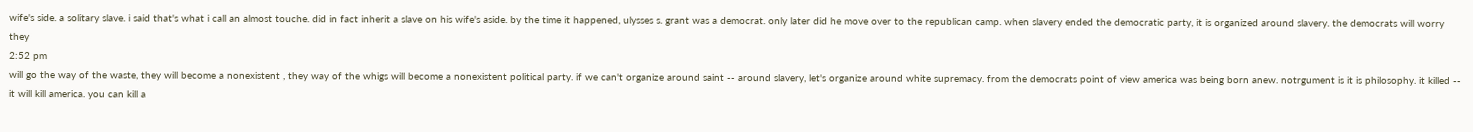wife's side. a solitary slave. i said that's what i call an almost touche. did in fact inherit a slave on his wife's aside. by the time it happened, ulysses s. grant was a democrat. only later did he move over to the republican camp. when slavery ended the democratic party, it is organized around slavery. the democrats will worry they
2:52 pm
will go the way of the waste, they will become a nonexistent , they way of the whigs will become a nonexistent political party. if we can't organize around saint -- around slavery, let's organize around white supremacy. from the democrats point of view america was being born anew. notrgument is it is philosophy. it killed -- it will kill america. you can kill a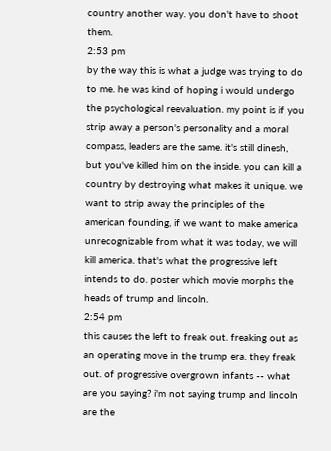country another way. you don't have to shoot them.
2:53 pm
by the way this is what a judge was trying to do to me. he was kind of hoping i would undergo the psychological reevaluation. my point is if you strip away a person's personality and a moral compass, leaders are the same. it's still dinesh, but you've killed him on the inside. you can kill a country by destroying what makes it unique. we want to strip away the principles of the american founding, if we want to make america unrecognizable from what it was today, we will kill america. that's what the progressive left intends to do. poster which movie morphs the heads of trump and lincoln.
2:54 pm
this causes the left to freak out. freaking out as an operating move in the trump era. they freak out. of progressive overgrown infants -- what are you saying? i'm not saying trump and lincoln are the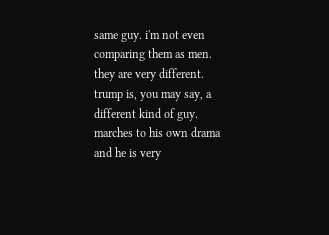same guy. i'm not even comparing them as men. they are very different. trump is, you may say, a different kind of guy. marches to his own drama and he is very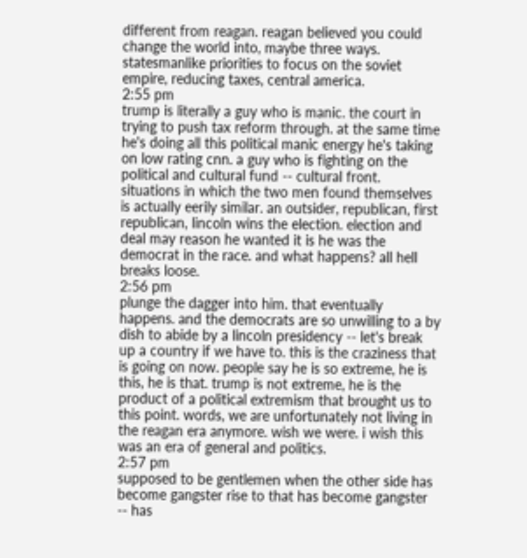different from reagan. reagan believed you could change the world into, maybe three ways. statesmanlike priorities to focus on the soviet empire, reducing taxes, central america.
2:55 pm
trump is literally a guy who is manic. the court in trying to push tax reform through. at the same time he's doing all this political manic energy he's taking on low rating cnn. a guy who is fighting on the political and cultural fund -- cultural front. situations in which the two men found themselves is actually eerily similar. an outsider, republican, first republican, lincoln wins the election. election and deal may reason he wanted it is he was the democrat in the race. and what happens? all hell breaks loose.
2:56 pm
plunge the dagger into him. that eventually happens. and the democrats are so unwilling to a by dish to abide by a lincoln presidency -- let's break up a country if we have to. this is the craziness that is going on now. people say he is so extreme, he is this, he is that. trump is not extreme, he is the product of a political extremism that brought us to this point. words, we are unfortunately not living in the reagan era anymore. wish we were. i wish this was an era of general and politics.
2:57 pm
supposed to be gentlemen when the other side has become gangster rise to that has become gangster -- has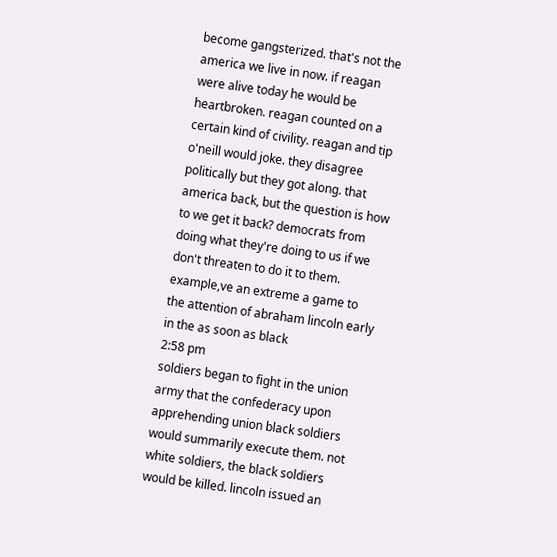become gangsterized. that's not the america we live in now. if reagan were alive today he would be heartbroken. reagan counted on a certain kind of civility. reagan and tip o'neill would joke. they disagree politically but they got along. that america back, but the question is how to we get it back? democrats from doing what they're doing to us if we don't threaten to do it to them. example,ve an extreme a game to the attention of abraham lincoln early in the as soon as black
2:58 pm
soldiers began to fight in the union army that the confederacy upon apprehending union black soldiers would summarily execute them. not white soldiers, the black soldiers would be killed. lincoln issued an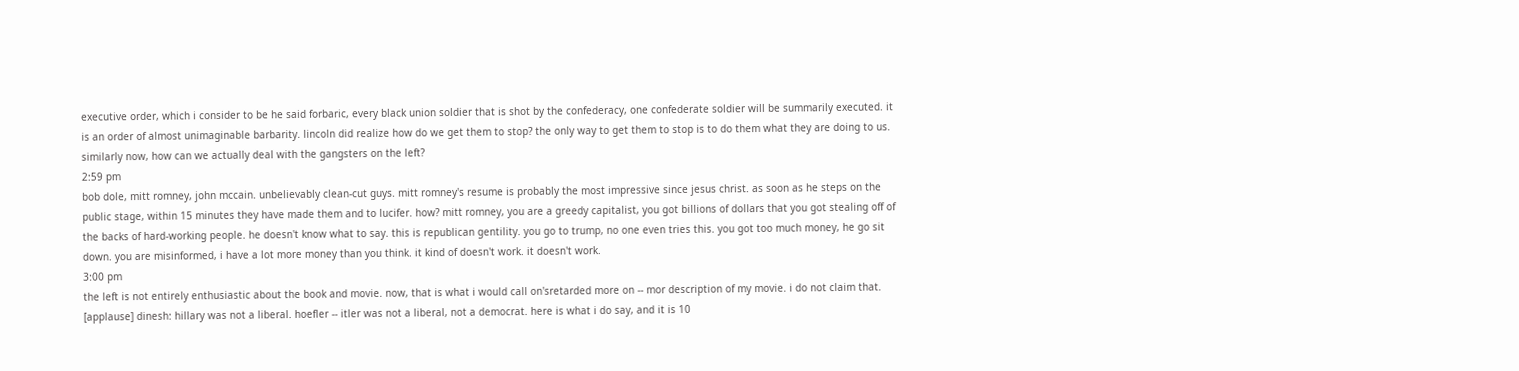executive order, which i consider to be he said forbaric, every black union soldier that is shot by the confederacy, one confederate soldier will be summarily executed. it is an order of almost unimaginable barbarity. lincoln did realize how do we get them to stop? the only way to get them to stop is to do them what they are doing to us. similarly now, how can we actually deal with the gangsters on the left?
2:59 pm
bob dole, mitt romney, john mccain. unbelievably clean-cut guys. mitt romney's resume is probably the most impressive since jesus christ. as soon as he steps on the public stage, within 15 minutes they have made them and to lucifer. how? mitt romney, you are a greedy capitalist, you got billions of dollars that you got stealing off of the backs of hard-working people. he doesn't know what to say. this is republican gentility. you go to trump, no one even tries this. you got too much money, he go sit down. you are misinformed, i have a lot more money than you think. it kind of doesn't work. it doesn't work.
3:00 pm
the left is not entirely enthusiastic about the book and movie. now, that is what i would call on'sretarded more on -- mor description of my movie. i do not claim that. [applause] dinesh: hillary was not a liberal. hoefler -- itler was not a liberal, not a democrat. here is what i do say, and it is 10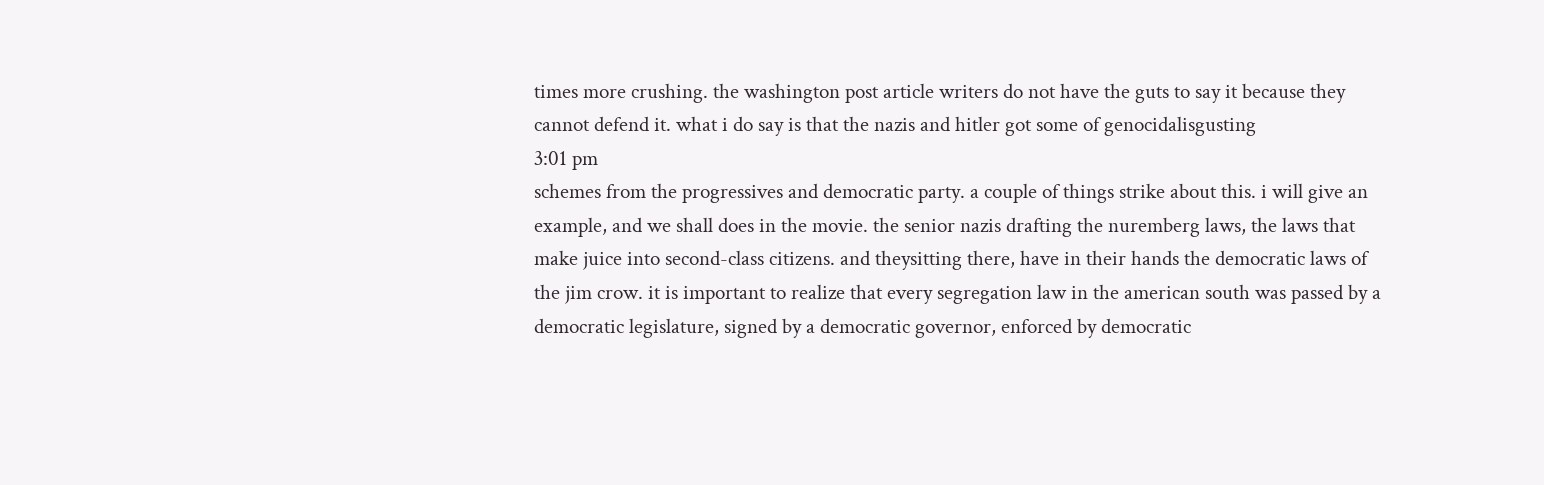times more crushing. the washington post article writers do not have the guts to say it because they cannot defend it. what i do say is that the nazis and hitler got some of genocidalisgusting
3:01 pm
schemes from the progressives and democratic party. a couple of things strike about this. i will give an example, and we shall does in the movie. the senior nazis drafting the nuremberg laws, the laws that make juice into second-class citizens. and theysitting there, have in their hands the democratic laws of the jim crow. it is important to realize that every segregation law in the american south was passed by a democratic legislature, signed by a democratic governor, enforced by democratic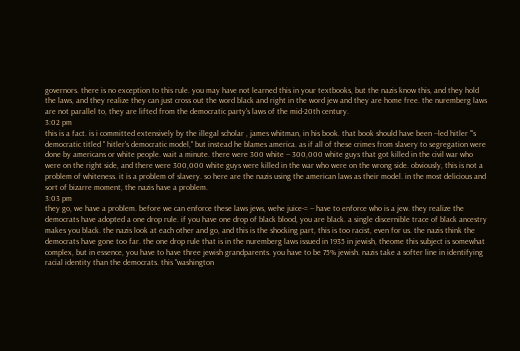governors. there is no exception to this rule. you may have not learned this in your textbooks, but the nazis know this, and they hold the laws, and they realize they can just cross out the word black and right in the word jew and they are home free. the nuremberg laws are not parallel to, they are lifted from the democratic party's laws of the mid-20th century.
3:02 pm
this is a fact. is i committed extensively by the illegal scholar , james whitman, in his book. that book should have been --led hitler "'s democratic titled " hitler's democratic model," but instead he blames america. as if all of these crimes from slavery to segregation were done by americans or white people. wait a minute. there were 300 white -- 300,000 white guys that got killed in the civil war who were on the right side, and there were 300,000 white guys were killed in the war who were on the wrong side. obviously, this is not a problem of whiteness. it is a problem of slavery. so here are the nazis using the american laws as their model. in the most delicious and sort of bizarre moment, the nazis have a problem.
3:03 pm
they go, we have a problem. before we can enforce these laws jews, wehe juice-= -- have to enforce who is a jew. they realize the democrats have adopted a one drop rule. if you have one drop of black blood, you are black. a single discernible trace of black ancestry makes you black. the nazis look at each other and go, and this is the shocking part, this is too racist, even for us. the nazis think the democrats have gone too far. the one drop rule that is in the nuremberg laws issued in 1935 in jewish, theome this subject is somewhat complex, but in essence, you have to have three jewish grandparents. you have to be 75% jewish. nazis take a softer line in identifying racial identity than the democrats. this "washington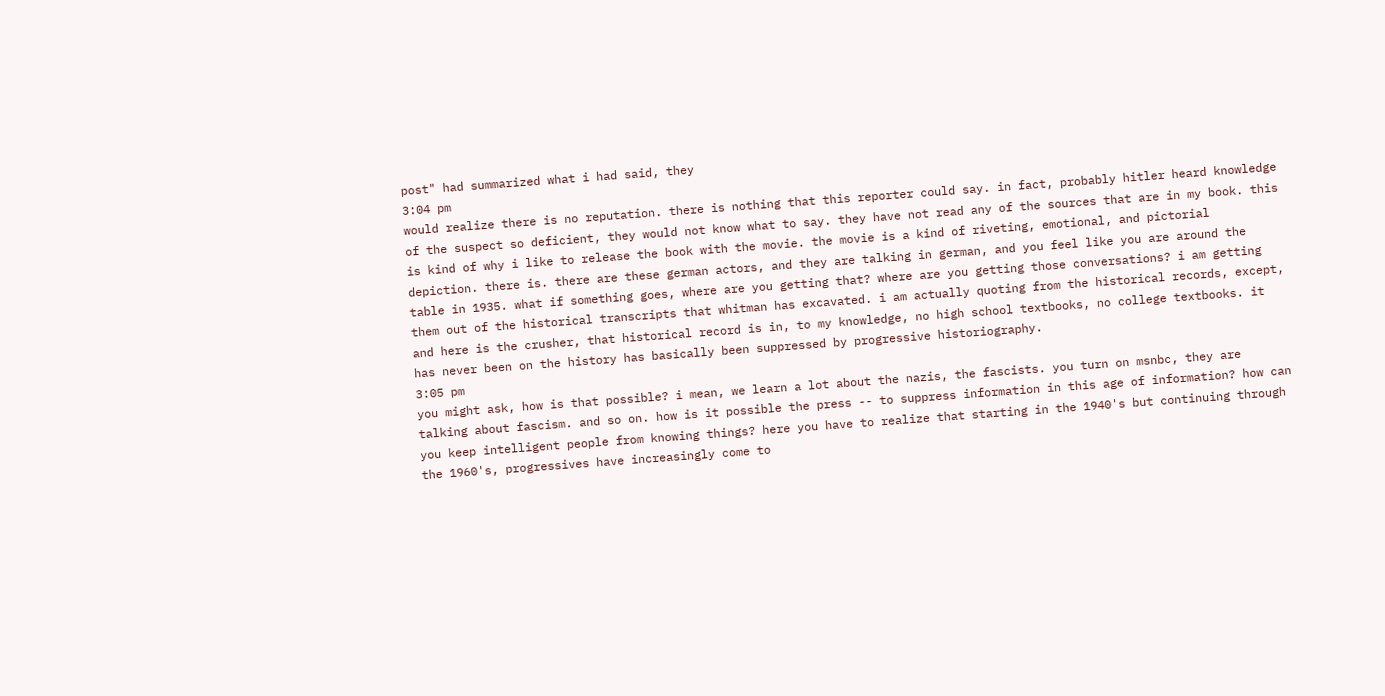post" had summarized what i had said, they
3:04 pm
would realize there is no reputation. there is nothing that this reporter could say. in fact, probably hitler heard knowledge of the suspect so deficient, they would not know what to say. they have not read any of the sources that are in my book. this is kind of why i like to release the book with the movie. the movie is a kind of riveting, emotional, and pictorial depiction. there is. there are these german actors, and they are talking in german, and you feel like you are around the table in 1935. what if something goes, where are you getting that? where are you getting those conversations? i am getting them out of the historical transcripts that whitman has excavated. i am actually quoting from the historical records, except, and here is the crusher, that historical record is in, to my knowledge, no high school textbooks, no college textbooks. it has never been on the history has basically been suppressed by progressive historiography.
3:05 pm
you might ask, how is that possible? i mean, we learn a lot about the nazis, the fascists. you turn on msnbc, they are talking about fascism. and so on. how is it possible the press -- to suppress information in this age of information? how can you keep intelligent people from knowing things? here you have to realize that starting in the 1940's but continuing through the 1960's, progressives have increasingly come to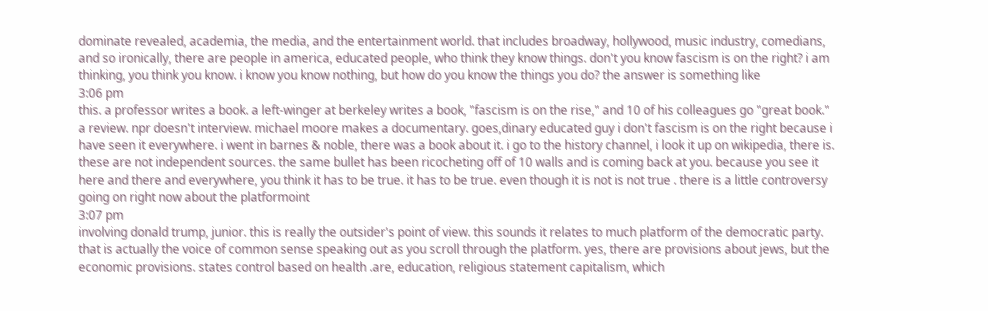dominate revealed, academia, the media, and the entertainment world. that includes broadway, hollywood, music industry, comedians, and so ironically, there are people in america, educated people, who think they know things. don't you know fascism is on the right? i am thinking, you think you know. i know you know nothing, but how do you know the things you do? the answer is something like
3:06 pm
this. a professor writes a book. a left-winger at berkeley writes a book, "fascism is on the rise," and 10 of his colleagues go "great book." a review. npr doesn't interview. michael moore makes a documentary. goes,dinary educated guy i don't fascism is on the right because i have seen it everywhere. i went in barnes & noble, there was a book about it. i go to the history channel, i look it up on wikipedia, there is. these are not independent sources. the same bullet has been ricocheting off of 10 walls and is coming back at you. because you see it here and there and everywhere, you think it has to be true. it has to be true. even though it is not is not true . there is a little controversy going on right now about the platformoint
3:07 pm
involving donald trump, junior. this is really the outsider's point of view. this sounds it relates to much platform of the democratic party. that is actually the voice of common sense speaking out as you scroll through the platform. yes, there are provisions about jews, but the economic provisions. states control based on health .are, education, religious statement capitalism, which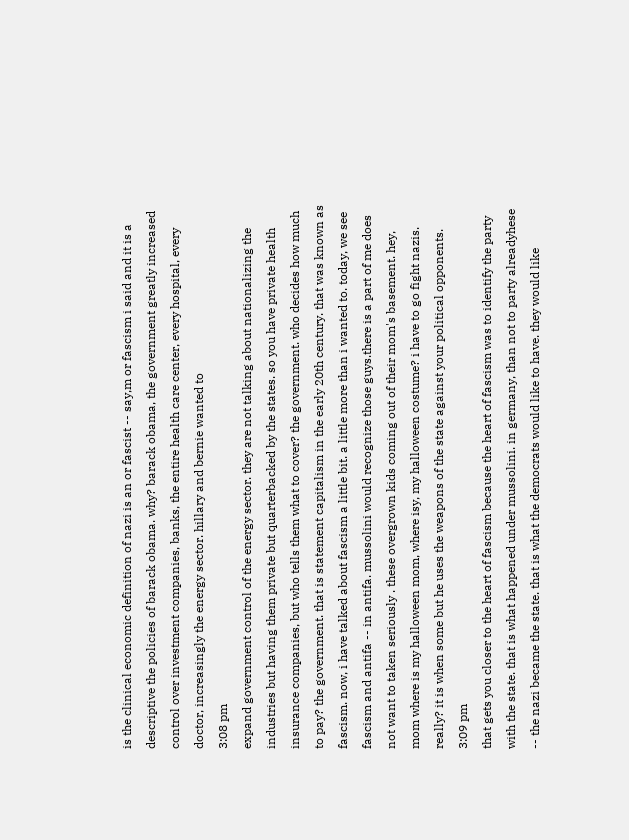is the clinical economic definition of nazi is an or fascist -- say,m or fascism i said and it is a descriptive the policies of barack obama. why? barack obama, the government greatly increased control over investment companies, banks, the entire health care center, every hospital, every doctor, increasingly the energy sector. hillary and bernie wanted to
3:08 pm
expand government control of the energy sector. they are not talking about nationalizing the industries but having them private but quarterbacked by the states. so you have private health insurance companies, but who tells them what to cover? the government. who decides how much to pay? the government. that is statement capitalism in the early 20th century. that was known as fascism. now, i have talked about fascism a little bit. a little more than i wanted to. today, we see fascism and antifa -- in antifa. mussolini would recognize those guys.there is a part of me does not want to taken seriously . these overgrown kids coming out of their mom's basement. hey, mom where is my halloween mom, where isy, my halloween costume? i have to go fight nazis. really? it is when some but he uses the weapons of the state against your political opponents.
3:09 pm
that gets you closer to the heart of fascism because the heart of fascism was to identify the party with the state. that is what happened under mussolini. in germany, than not to party alreadyhese -- the nazi became the state. that is what the democrats would like to have. they would like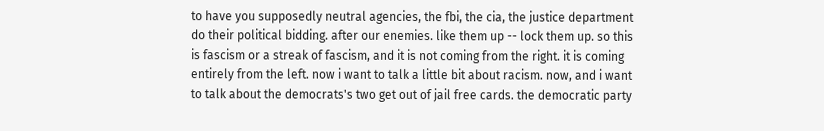to have you supposedly neutral agencies, the fbi, the cia, the justice department do their political bidding. after our enemies. like them up -- lock them up. so this is fascism or a streak of fascism, and it is not coming from the right. it is coming entirely from the left. now i want to talk a little bit about racism. now, and i want to talk about the democrats's two get out of jail free cards. the democratic party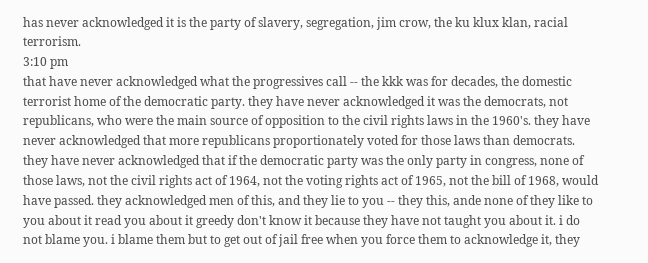has never acknowledged it is the party of slavery, segregation, jim crow, the ku klux klan, racial terrorism.
3:10 pm
that have never acknowledged what the progressives call -- the kkk was for decades, the domestic terrorist home of the democratic party. they have never acknowledged it was the democrats, not republicans, who were the main source of opposition to the civil rights laws in the 1960's. they have never acknowledged that more republicans proportionately voted for those laws than democrats. they have never acknowledged that if the democratic party was the only party in congress, none of those laws, not the civil rights act of 1964, not the voting rights act of 1965, not the bill of 1968, would have passed. they acknowledged men of this, and they lie to you -- they this, ande none of they like to you about it read you about it greedy don't know it because they have not taught you about it. i do not blame you. i blame them but to get out of jail free when you force them to acknowledge it, they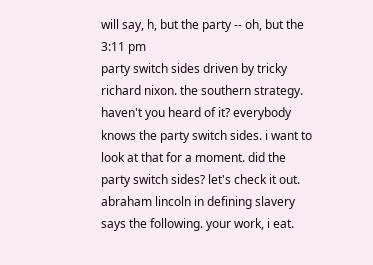will say, h, but the party -- oh, but the
3:11 pm
party switch sides driven by tricky richard nixon. the southern strategy. haven't you heard of it? everybody knows the party switch sides. i want to look at that for a moment. did the party switch sides? let's check it out. abraham lincoln in defining slavery says the following. your work, i eat.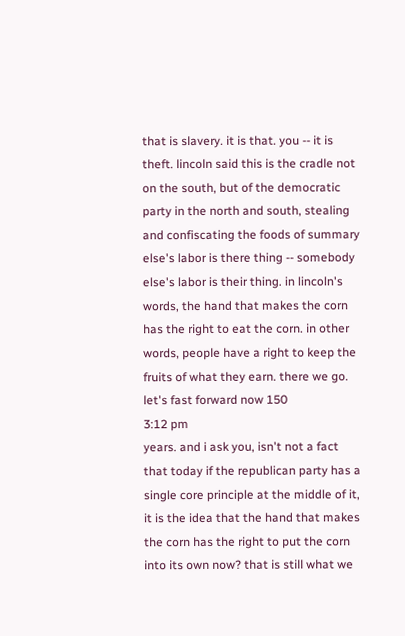that is slavery. it is that. you -- it is theft. lincoln said this is the cradle not on the south, but of the democratic party in the north and south, stealing and confiscating the foods of summary else's labor is there thing -- somebody else's labor is their thing. in lincoln's words, the hand that makes the corn has the right to eat the corn. in other words, people have a right to keep the fruits of what they earn. there we go. let's fast forward now 150
3:12 pm
years. and i ask you, isn't not a fact that today if the republican party has a single core principle at the middle of it, it is the idea that the hand that makes the corn has the right to put the corn into its own now? that is still what we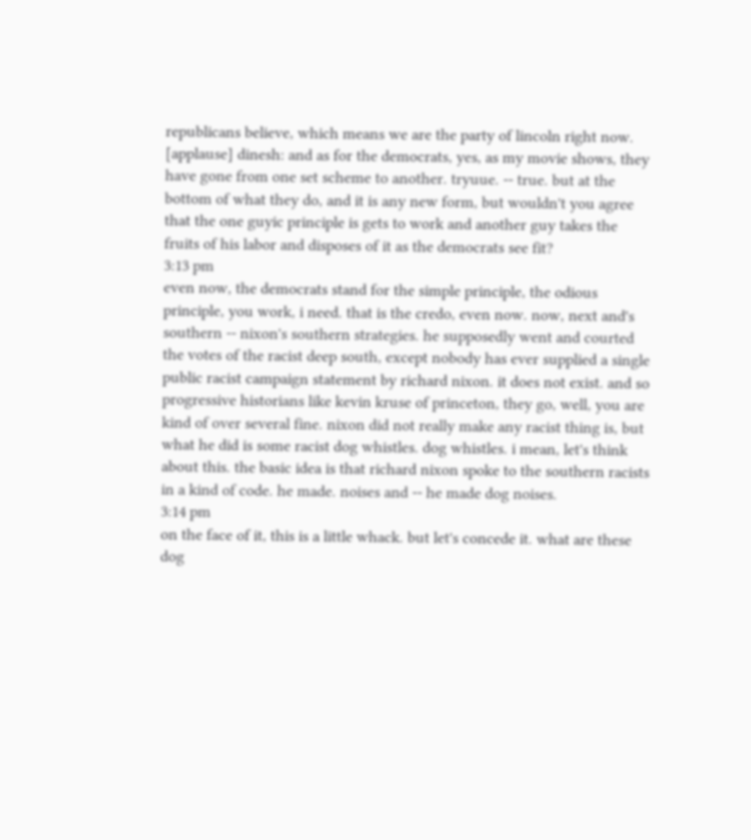republicans believe, which means we are the party of lincoln right now. [applause] dinesh: and as for the democrats, yes, as my movie shows, they have gone from one set scheme to another. tryuue. -- true. but at the bottom of what they do, and it is any new form, but wouldn't you agree that the one guyic principle is gets to work and another guy takes the fruits of his labor and disposes of it as the democrats see fit?
3:13 pm
even now, the democrats stand for the simple principle, the odious principle, you work, i need. that is the credo, even now. now, next and's southern -- nixon's southern strategies. he supposedly went and courted the votes of the racist deep south, except nobody has ever supplied a single public racist campaign statement by richard nixon. it does not exist. and so progressive historians like kevin kruse of princeton, they go, well, you are kind of over several fine. nixon did not really make any racist thing is, but what he did is some racist dog whistles. dog whistles. i mean, let's think about this. the basic idea is that richard nixon spoke to the southern racists in a kind of code. he made. noises and -- he made dog noises.
3:14 pm
on the face of it, this is a little whack. but let's concede it. what are these dog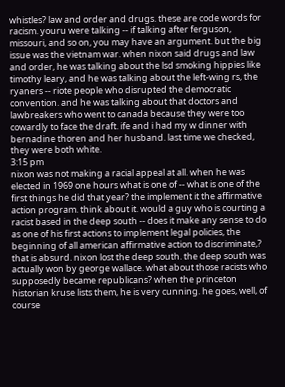whistles? law and order and drugs. these are code words for racism. youru were talking -- if talking after ferguson, missouri, and so on, you may have an argument. but the big issue was the vietnam war. when nixon said drugs and law and order, he was talking about the lsd smoking hippies like timothy leary, and he was talking about the left-wing rs, the ryaners -- riote people who disrupted the democratic convention. and he was talking about that doctors and lawbreakers who went to canada because they were too cowardly to face the draft. ife and i had my w dinner with bernadine thoren and her husband. last time we checked, they were both white.
3:15 pm
nixon was not making a racial appeal at all. when he was elected in 1969 one hours what is one of -- what is one of the first things he did that year? the implement it the affirmative action program. think about it. would a guy who is courting a racist based in the deep south -- does it make any sense to do as one of his first actions to implement legal policies, the beginning of all american affirmative action to discriminate,? that is absurd. nixon lost the deep south. the deep south was actually won by george wallace. what about those racists who supposedly became republicans? when the princeton historian kruse lists them, he is very cunning. he goes, well, of course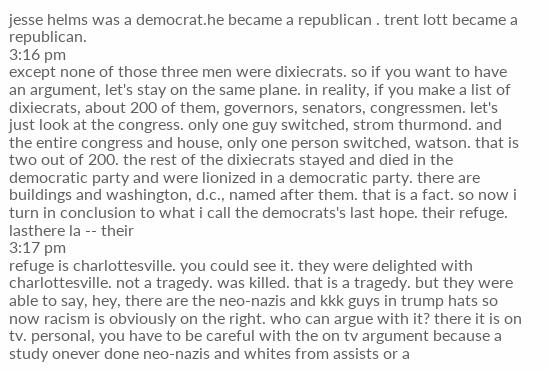jesse helms was a democrat.he became a republican . trent lott became a republican.
3:16 pm
except none of those three men were dixiecrats. so if you want to have an argument, let's stay on the same plane. in reality, if you make a list of dixiecrats, about 200 of them, governors, senators, congressmen. let's just look at the congress. only one guy switched, strom thurmond. and the entire congress and house, only one person switched, watson. that is two out of 200. the rest of the dixiecrats stayed and died in the democratic party and were lionized in a democratic party. there are buildings and washington, d.c., named after them. that is a fact. so now i turn in conclusion to what i call the democrats's last hope. their refuge. lasthere la -- their
3:17 pm
refuge is charlottesville. you could see it. they were delighted with charlottesville. not a tragedy. was killed. that is a tragedy. but they were able to say, hey, there are the neo-nazis and kkk guys in trump hats so now racism is obviously on the right. who can argue with it? there it is on tv. personal, you have to be careful with the on tv argument because a study onever done neo-nazis and whites from assists or a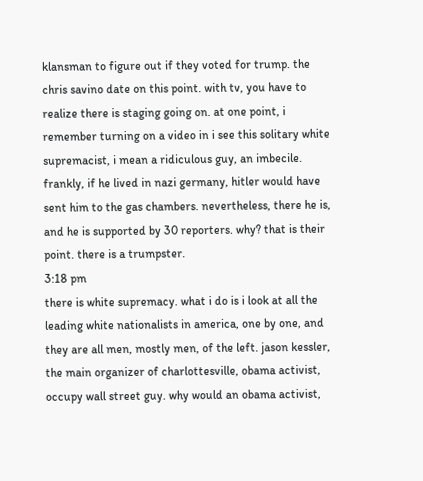klansman to figure out if they voted for trump. the chris savino date on this point. with tv, you have to realize there is staging going on. at one point, i remember turning on a video in i see this solitary white supremacist, i mean a ridiculous guy, an imbecile. frankly, if he lived in nazi germany, hitler would have sent him to the gas chambers. nevertheless, there he is, and he is supported by 30 reporters. why? that is their point. there is a trumpster.
3:18 pm
there is white supremacy. what i do is i look at all the leading white nationalists in america, one by one, and they are all men, mostly men, of the left. jason kessler, the main organizer of charlottesville, obama activist, occupy wall street guy. why would an obama activist,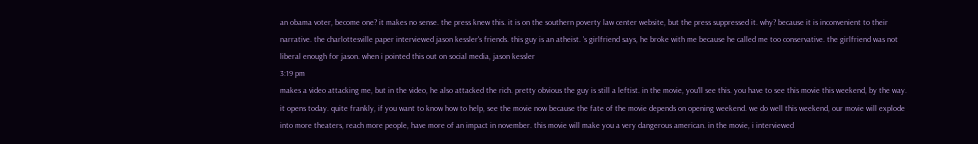an obama voter, become one? it makes no sense. the press knew this. it is on the southern poverty law center website, but the press suppressed it. why? because it is inconvenient to their narrative. the charlottesville paper interviewed jason kessler's friends. this guy is an atheist. 's girlfriend says, he broke with me because he called me too conservative. the girlfriend was not liberal enough for jason. when i pointed this out on social media, jason kessler
3:19 pm
makes a video attacking me, but in the video, he also attacked the rich. pretty obvious the guy is still a leftist. in the movie, you'll see this. you have to see this movie this weekend, by the way. it opens today. quite frankly, if you want to know how to help, see the movie now because the fate of the movie depends on opening weekend. we do well this weekend, our movie will explode into more theaters, reach more people, have more of an impact in november. this movie will make you a very dangerous american. in the movie, i interviewed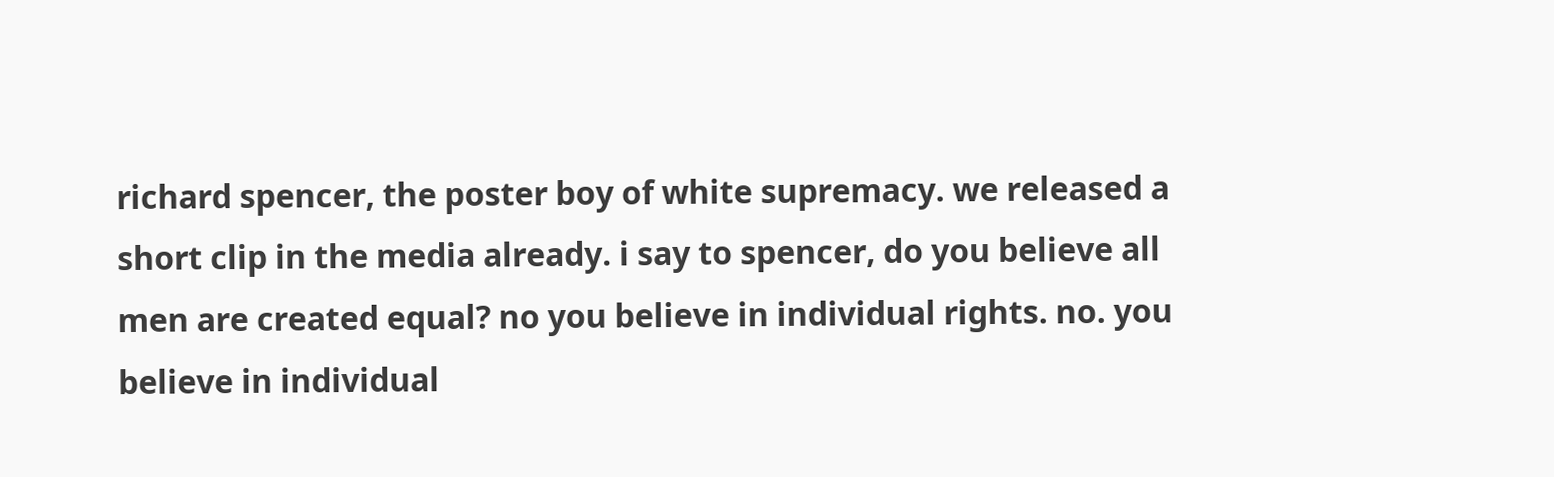richard spencer, the poster boy of white supremacy. we released a short clip in the media already. i say to spencer, do you believe all men are created equal? no you believe in individual rights. no. you believe in individual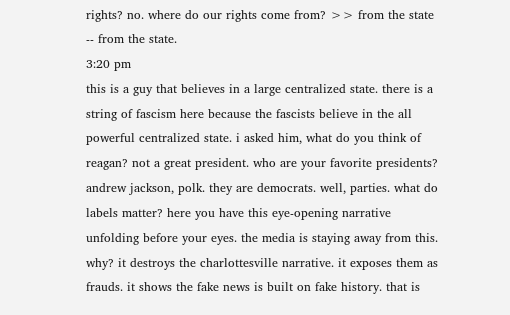rights? no. where do our rights come from? >> from the state -- from the state.
3:20 pm
this is a guy that believes in a large centralized state. there is a string of fascism here because the fascists believe in the all powerful centralized state. i asked him, what do you think of reagan? not a great president. who are your favorite presidents? andrew jackson, polk. they are democrats. well, parties. what do labels matter? here you have this eye-opening narrative unfolding before your eyes. the media is staying away from this. why? it destroys the charlottesville narrative. it exposes them as frauds. it shows the fake news is built on fake history. that is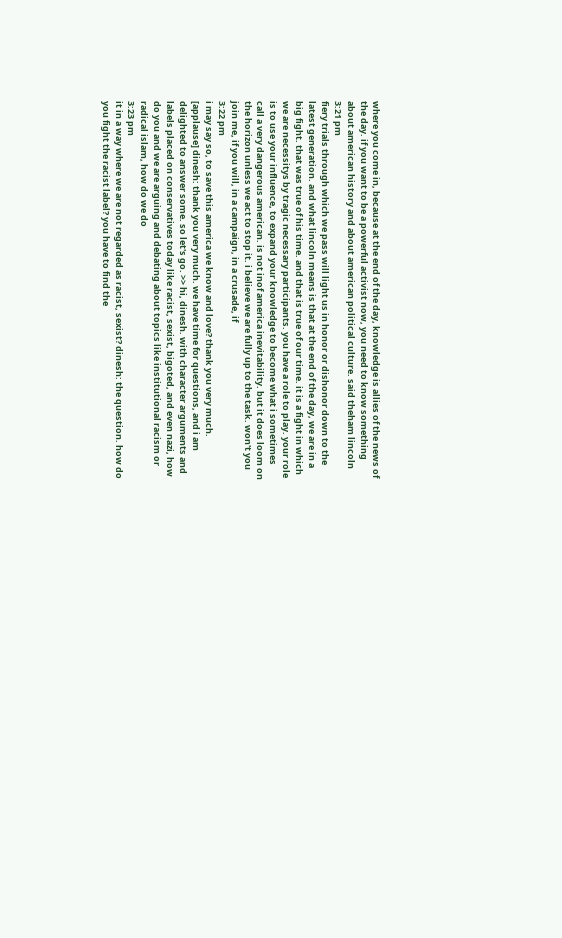where you come in, because at the end of the day, knowledge is allies of the news of the day. if you want to be a powerful activist now, you need to know something about american history and about american political culture. said theham lincoln
3:21 pm
fiery trials through which we pass will light us in honor or dishonor down to the latest generation. and what lincoln means is that at the end of the day, we are in a big fight. that was true of his time. and that is true of our time. it is a fight in which we are necessitys by tragic necessary participants. you have a role to play. your role is to use your influence, to expand your knowledge to become what i sometimes call a very dangerous american. is not inof america inevitability. but it does loom on the horizon unless we act to stop it. i believe we are fully up to the task. won't you join me, if you will, in a campaign, in a crusade, if
3:22 pm
i may say so, to save this america we know and love? thank you very much. [applause] dinesh: thank you very much. we have time for questions, and i am delighted to answer some. so let's go. >> hi, dinesh. with character arguments and labels placed on conservatives today like racist, sexist, bigoted, and even nazi, how do you and we are arguing and debating about topics like institutional racism or radical islam, how do we do
3:23 pm
it in a way where we are not regarded as racist, sexist? dinesh: the question. how do you fight the racist label? you have to find the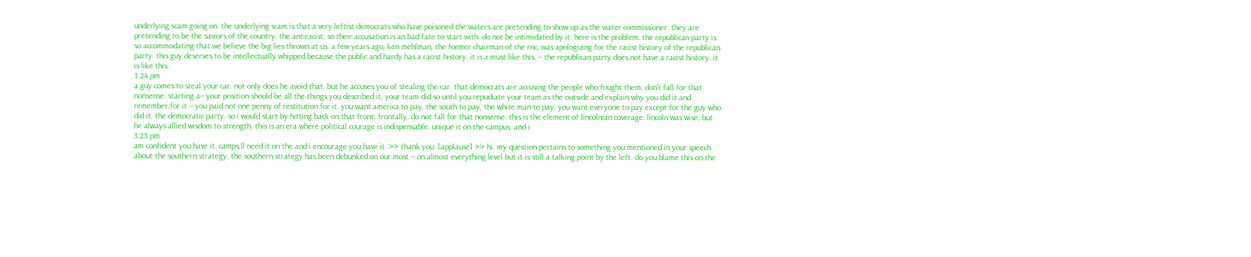underlying scam going on. the underlying scam is that a very leftist democrats who have poisoned the waters are pretending to show up as the water commissioner. they are pretending to be the saviors of the country, the antiracist, so their accusation is an bad fate to start with. do not be intimidated by it. here is the problem. the republican party is so accommodating that we believe the big lies thrown at us. a few years ago, ken mehlman, the former chairman of the rnc, was apologizing for the racist history of the republican party. this guy deserves to be intellectually whipped because the public and hardy has a racist history. it is a must like this. -- the republican party does not have a racist history. it is like this.
3:24 pm
a guy comes to steal your car. not only does he avoid that, but he accuses you of stealing the car. that democrats are accusing the people who fought them. don't fall for that nonsense. starting a-- your position should be all the things you described it, your team did so until you repudiate your team as the outside and explain why you did it and remember,for it -- you paid not one penny of restitution for it. you want america to pay, the south to pay, the white man to pay, you want everyone to pay except for the guy who did it, the democratic party. so i would start by hitting back on that front, frontally. do not fall for that nonsense. this is the element of lincolnian coverage. lincoln was wise, but he always allied wisdom to strength. this is an era where political courage is indispensable. unique it on the campus, and i
3:25 pm
am confident you have it. camps,ll need it on the and i encourage you have it. >> thank you. [applause] >> hi. my question pertains to something you mentioned in your speech about the southern strategy. the southern strategy has been debunked on our most -- on almost everything level but it is still a talking point by the left. do you blame this on the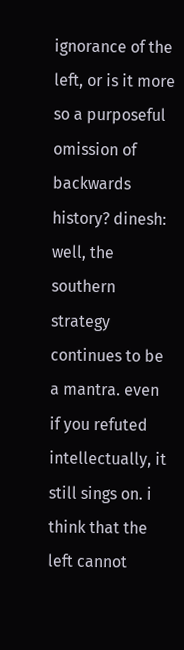ignorance of the left, or is it more so a purposeful omission of backwards history? dinesh: well, the southern strategy continues to be a mantra. even if you refuted intellectually, it still sings on. i think that the left cannot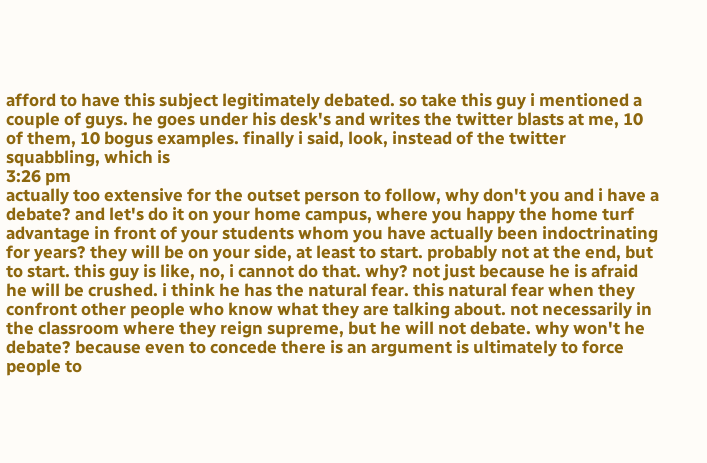afford to have this subject legitimately debated. so take this guy i mentioned a couple of guys. he goes under his desk's and writes the twitter blasts at me, 10 of them, 10 bogus examples. finally i said, look, instead of the twitter squabbling, which is
3:26 pm
actually too extensive for the outset person to follow, why don't you and i have a debate? and let's do it on your home campus, where you happy the home turf advantage in front of your students whom you have actually been indoctrinating for years? they will be on your side, at least to start. probably not at the end, but to start. this guy is like, no, i cannot do that. why? not just because he is afraid he will be crushed. i think he has the natural fear. this natural fear when they confront other people who know what they are talking about. not necessarily in the classroom where they reign supreme, but he will not debate. why won't he debate? because even to concede there is an argument is ultimately to force people to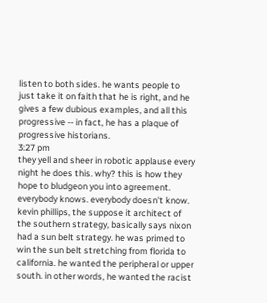listen to both sides. he wants people to just take it on faith that he is right, and he gives a few dubious examples, and all this progressive -- in fact, he has a plaque of progressive historians.
3:27 pm
they yell and sheer in robotic applause every night he does this. why? this is how they hope to bludgeon you into agreement. everybody knows. everybody doesn't know. kevin phillips, the suppose it architect of the southern strategy, basically says nixon had a sun belt strategy. he was primed to win the sun belt stretching from florida to california. he wanted the peripheral or upper south. in other words, he wanted the racist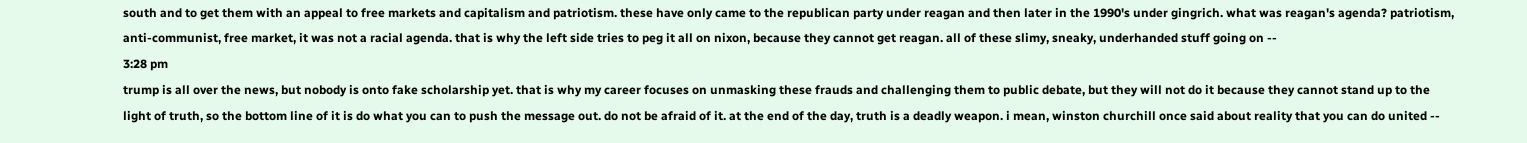south and to get them with an appeal to free markets and capitalism and patriotism. these have only came to the republican party under reagan and then later in the 1990's under gingrich. what was reagan's agenda? patriotism, anti-communist, free market, it was not a racial agenda. that is why the left side tries to peg it all on nixon, because they cannot get reagan. all of these slimy, sneaky, underhanded stuff going on --
3:28 pm
trump is all over the news, but nobody is onto fake scholarship yet. that is why my career focuses on unmasking these frauds and challenging them to public debate, but they will not do it because they cannot stand up to the light of truth, so the bottom line of it is do what you can to push the message out. do not be afraid of it. at the end of the day, truth is a deadly weapon. i mean, winston churchill once said about reality that you can do united --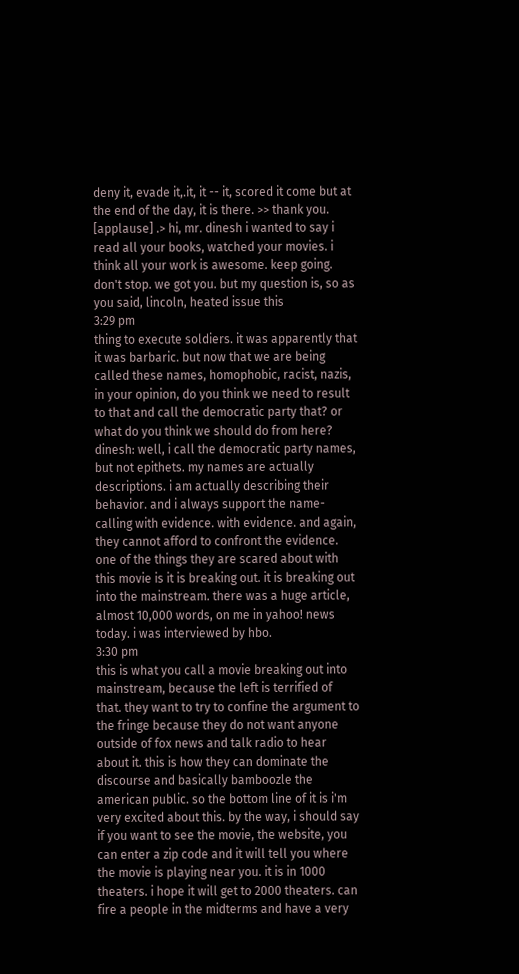deny it, evade it,.it, it -- it, scored it come but at the end of the day, it is there. >> thank you. [applause] .> hi, mr. dinesh i wanted to say i read all your books, watched your movies. i think all your work is awesome. keep going. don't stop. we got you. but my question is, so as you said, lincoln, heated issue this
3:29 pm
thing to execute soldiers. it was apparently that it was barbaric. but now that we are being called these names, homophobic, racist, nazis, in your opinion, do you think we need to result to that and call the democratic party that? or what do you think we should do from here? dinesh: well, i call the democratic party names, but not epithets. my names are actually descriptions. i am actually describing their behavior. and i always support the name-calling with evidence. with evidence. and again, they cannot afford to confront the evidence. one of the things they are scared about with this movie is it is breaking out. it is breaking out into the mainstream. there was a huge article, almost 10,000 words, on me in yahoo! news today. i was interviewed by hbo.
3:30 pm
this is what you call a movie breaking out into mainstream, because the left is terrified of that. they want to try to confine the argument to the fringe because they do not want anyone outside of fox news and talk radio to hear about it. this is how they can dominate the discourse and basically bamboozle the american public. so the bottom line of it is i'm very excited about this. by the way, i should say if you want to see the movie, the website, you can enter a zip code and it will tell you where the movie is playing near you. it is in 1000 theaters. i hope it will get to 2000 theaters. can fire a people in the midterms and have a very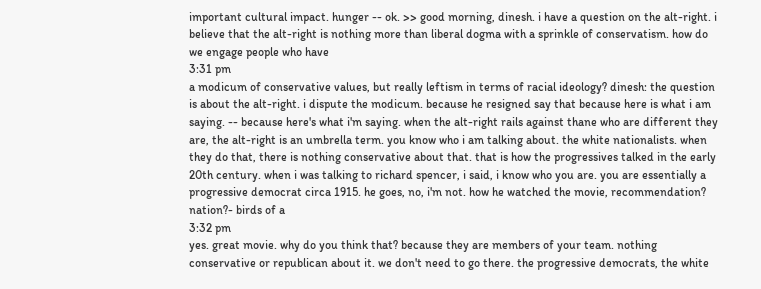important cultural impact. hunger -- ok. >> good morning, dinesh. i have a question on the alt-right. i believe that the alt-right is nothing more than liberal dogma with a sprinkle of conservatism. how do we engage people who have
3:31 pm
a modicum of conservative values, but really leftism in terms of racial ideology? dinesh: the question is about the alt-right. i dispute the modicum. because he resigned say that because here is what i am saying. -- because here's what i'm saying. when the alt-right rails against thane who are different they are, the alt-right is an umbrella term. you know who i am talking about. the white nationalists. when they do that, there is nothing conservative about that. that is how the progressives talked in the early 20th century. when i was talking to richard spencer, i said, i know who you are. you are essentially a progressive democrat circa 1915. he goes, no, i'm not. how he watched the movie, recommendation? nation?- birds of a
3:32 pm
yes. great movie. why do you think that? because they are members of your team. nothing conservative or republican about it. we don't need to go there. the progressive democrats, the white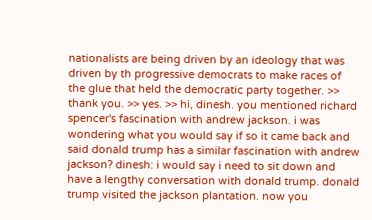nationalists are being driven by an ideology that was driven by th progressive democrats to make races of the glue that held the democratic party together. >> thank you. >> yes. >> hi, dinesh. you mentioned richard spencer's fascination with andrew jackson. i was wondering what you would say if so it came back and said donald trump has a similar fascination with andrew jackson? dinesh: i would say i need to sit down and have a lengthy conversation with donald trump. donald trump visited the jackson plantation. now you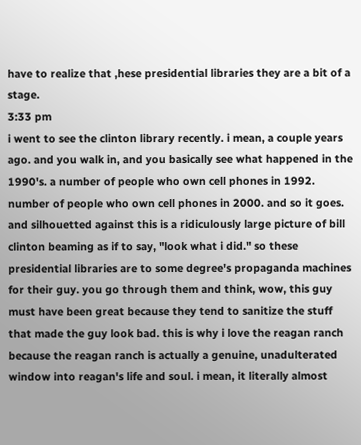have to realize that ,hese presidential libraries they are a bit of a stage.
3:33 pm
i went to see the clinton library recently. i mean, a couple years ago. and you walk in, and you basically see what happened in the 1990's. a number of people who own cell phones in 1992. number of people who own cell phones in 2000. and so it goes. and silhouetted against this is a ridiculously large picture of bill clinton beaming as if to say, "look what i did." so these presidential libraries are to some degree's propaganda machines for their guy. you go through them and think, wow, this guy must have been great because they tend to sanitize the stuff that made the guy look bad. this is why i love the reagan ranch because the reagan ranch is actually a genuine, unadulterated window into reagan's life and soul. i mean, it literally almost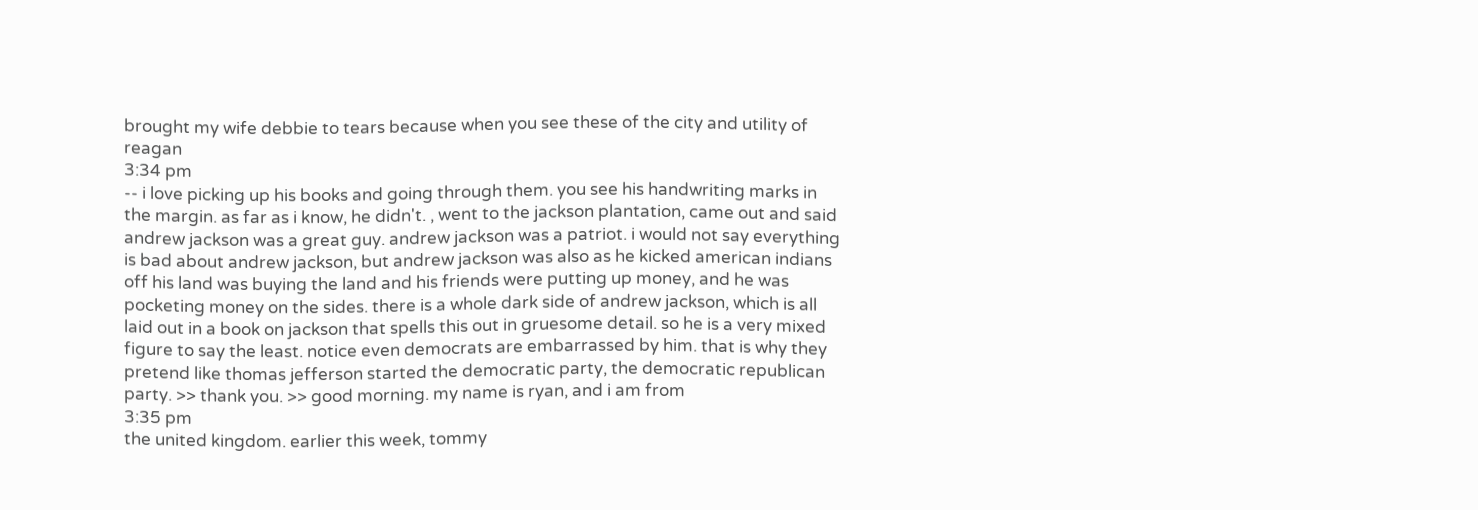brought my wife debbie to tears because when you see these of the city and utility of reagan
3:34 pm
-- i love picking up his books and going through them. you see his handwriting marks in the margin. as far as i know, he didn't. , went to the jackson plantation, came out and said andrew jackson was a great guy. andrew jackson was a patriot. i would not say everything is bad about andrew jackson, but andrew jackson was also as he kicked american indians off his land was buying the land and his friends were putting up money, and he was pocketing money on the sides. there is a whole dark side of andrew jackson, which is all laid out in a book on jackson that spells this out in gruesome detail. so he is a very mixed figure to say the least. notice even democrats are embarrassed by him. that is why they pretend like thomas jefferson started the democratic party, the democratic republican party. >> thank you. >> good morning. my name is ryan, and i am from
3:35 pm
the united kingdom. earlier this week, tommy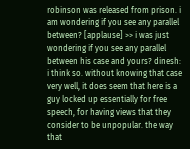robinson was released from prison. i am wondering if you see any parallel between? [applause] >> i was just wondering if you see any parallel between his case and yours? dinesh: i think so. without knowing that case very well, it does seem that here is a guy locked up essentially for free speech, for having views that they consider to be unpopular. the way that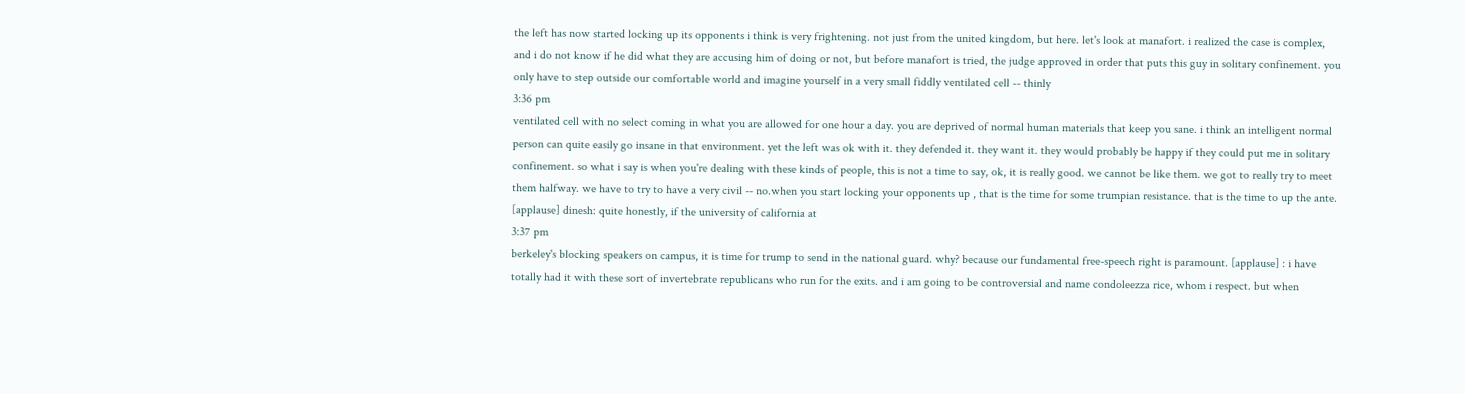the left has now started locking up its opponents i think is very frightening. not just from the united kingdom, but here. let's look at manafort. i realized the case is complex, and i do not know if he did what they are accusing him of doing or not, but before manafort is tried, the judge approved in order that puts this guy in solitary confinement. you only have to step outside our comfortable world and imagine yourself in a very small fiddly ventilated cell -- thinly
3:36 pm
ventilated cell with no select coming in what you are allowed for one hour a day. you are deprived of normal human materials that keep you sane. i think an intelligent normal person can quite easily go insane in that environment. yet the left was ok with it. they defended it. they want it. they would probably be happy if they could put me in solitary confinement. so what i say is when you're dealing with these kinds of people, this is not a time to say, ok, it is really good. we cannot be like them. we got to really try to meet them halfway. we have to try to have a very civil -- no.when you start locking your opponents up , that is the time for some trumpian resistance. that is the time to up the ante. [applause] dinesh: quite honestly, if the university of california at
3:37 pm
berkeley's blocking speakers on campus, it is time for trump to send in the national guard. why? because our fundamental free-speech right is paramount. [applause] : i have totally had it with these sort of invertebrate republicans who run for the exits. and i am going to be controversial and name condoleezza rice, whom i respect. but when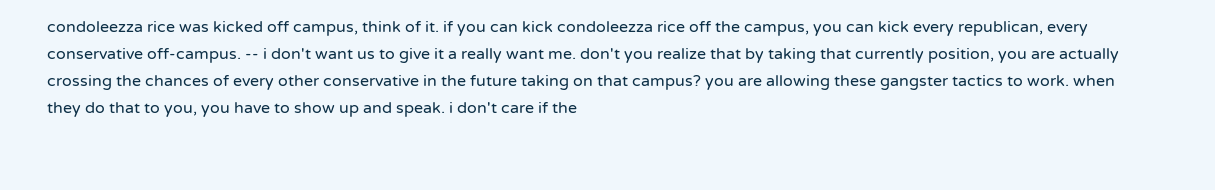condoleezza rice was kicked off campus, think of it. if you can kick condoleezza rice off the campus, you can kick every republican, every conservative off-campus. -- i don't want us to give it a really want me. don't you realize that by taking that currently position, you are actually crossing the chances of every other conservative in the future taking on that campus? you are allowing these gangster tactics to work. when they do that to you, you have to show up and speak. i don't care if the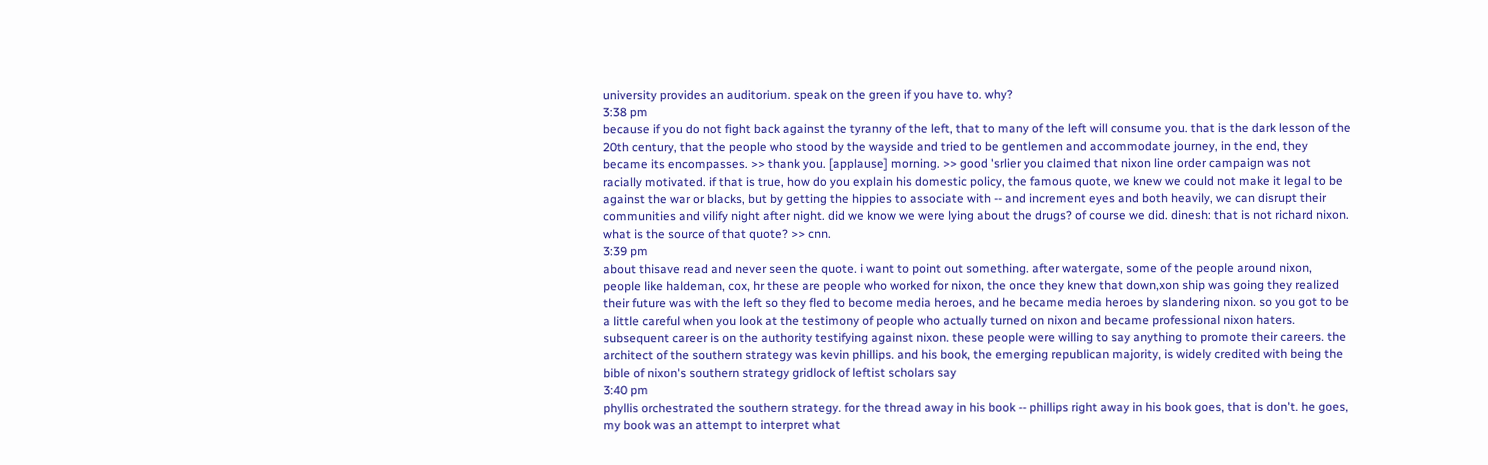university provides an auditorium. speak on the green if you have to. why?
3:38 pm
because if you do not fight back against the tyranny of the left, that to many of the left will consume you. that is the dark lesson of the 20th century, that the people who stood by the wayside and tried to be gentlemen and accommodate journey, in the end, they became its encompasses. >> thank you. [applause] morning. >> good 'srlier you claimed that nixon line order campaign was not racially motivated. if that is true, how do you explain his domestic policy, the famous quote, we knew we could not make it legal to be against the war or blacks, but by getting the hippies to associate with -- and increment eyes and both heavily, we can disrupt their communities and vilify night after night. did we know we were lying about the drugs? of course we did. dinesh: that is not richard nixon. what is the source of that quote? >> cnn.
3:39 pm
about thisave read and never seen the quote. i want to point out something. after watergate, some of the people around nixon, people like haldeman, cox, hr these are people who worked for nixon, the once they knew that down,xon ship was going they realized their future was with the left so they fled to become media heroes, and he became media heroes by slandering nixon. so you got to be a little careful when you look at the testimony of people who actually turned on nixon and became professional nixon haters. subsequent career is on the authority testifying against nixon. these people were willing to say anything to promote their careers. the architect of the southern strategy was kevin phillips. and his book, the emerging republican majority, is widely credited with being the bible of nixon's southern strategy gridlock of leftist scholars say
3:40 pm
phyllis orchestrated the southern strategy. for the thread away in his book -- phillips right away in his book goes, that is don't. he goes, my book was an attempt to interpret what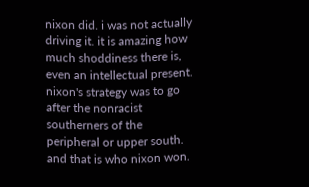nixon did. i was not actually driving it. it is amazing how much shoddiness there is, even an intellectual present. nixon's strategy was to go after the nonracist southerners of the peripheral or upper south. and that is who nixon won.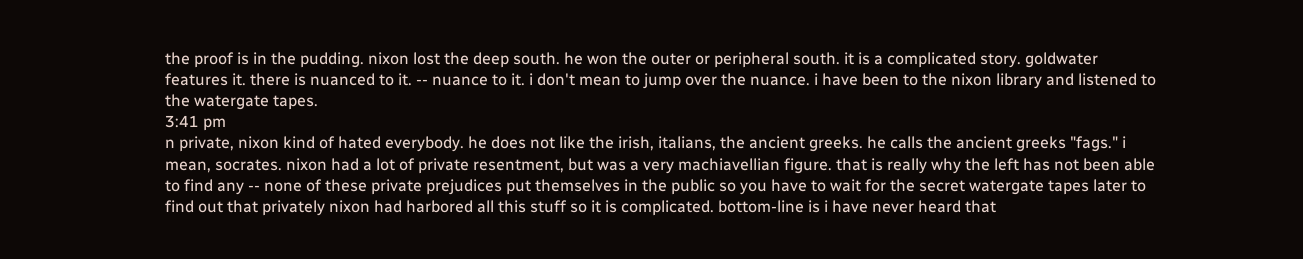the proof is in the pudding. nixon lost the deep south. he won the outer or peripheral south. it is a complicated story. goldwater features it. there is nuanced to it. -- nuance to it. i don't mean to jump over the nuance. i have been to the nixon library and listened to the watergate tapes.
3:41 pm
n private, nixon kind of hated everybody. he does not like the irish, italians, the ancient greeks. he calls the ancient greeks "fags." i mean, socrates. nixon had a lot of private resentment, but was a very machiavellian figure. that is really why the left has not been able to find any -- none of these private prejudices put themselves in the public so you have to wait for the secret watergate tapes later to find out that privately nixon had harbored all this stuff so it is complicated. bottom-line is i have never heard that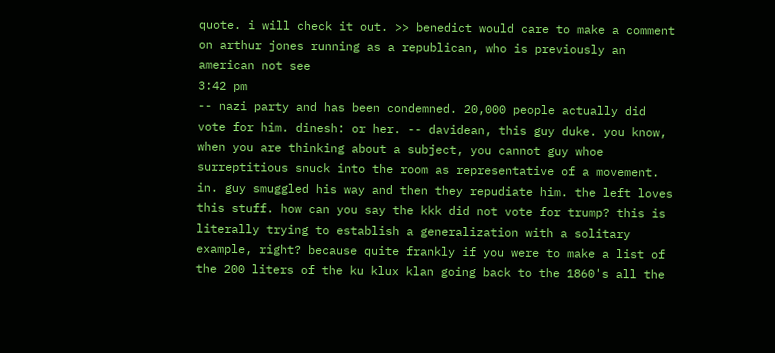quote. i will check it out. >> benedict would care to make a comment on arthur jones running as a republican, who is previously an american not see
3:42 pm
-- nazi party and has been condemned. 20,000 people actually did vote for him. dinesh: or her. -- davidean, this guy duke. you know, when you are thinking about a subject, you cannot guy whoe surreptitious snuck into the room as representative of a movement. in. guy smuggled his way and then they repudiate him. the left loves this stuff. how can you say the kkk did not vote for trump? this is literally trying to establish a generalization with a solitary example, right? because quite frankly if you were to make a list of the 200 liters of the ku klux klan going back to the 1860's all the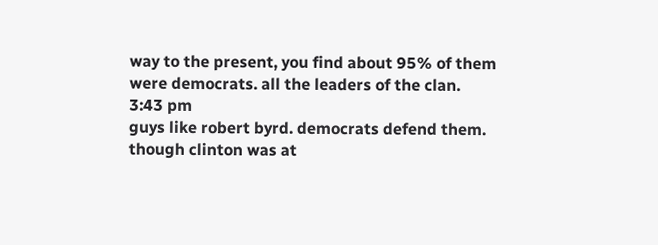way to the present, you find about 95% of them were democrats. all the leaders of the clan.
3:43 pm
guys like robert byrd. democrats defend them. though clinton was at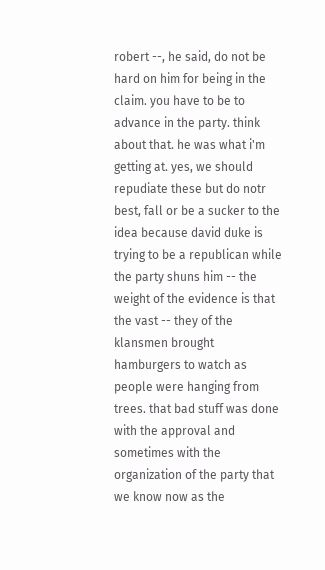robert --, he said, do not be hard on him for being in the claim. you have to be to advance in the party. think about that. he was what i'm getting at. yes, we should repudiate these but do notr best, fall or be a sucker to the idea because david duke is trying to be a republican while the party shuns him -- the weight of the evidence is that the vast -- they of the klansmen brought hamburgers to watch as people were hanging from trees. that bad stuff was done with the approval and sometimes with the organization of the party that we know now as the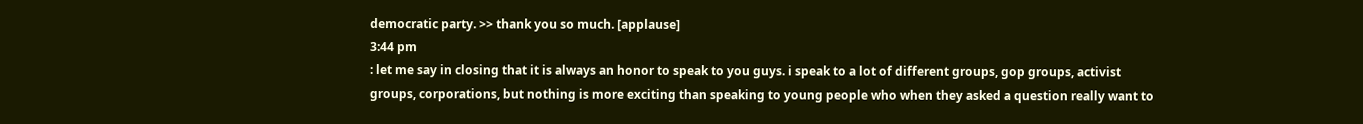democratic party. >> thank you so much. [applause]
3:44 pm
: let me say in closing that it is always an honor to speak to you guys. i speak to a lot of different groups, gop groups, activist groups, corporations, but nothing is more exciting than speaking to young people who when they asked a question really want to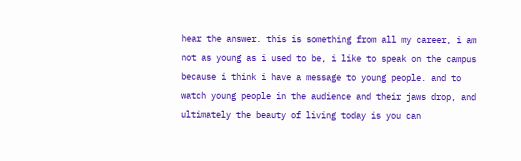hear the answer. this is something from all my career, i am not as young as i used to be, i like to speak on the campus because i think i have a message to young people. and to watch young people in the audience and their jaws drop, and ultimately the beauty of living today is you can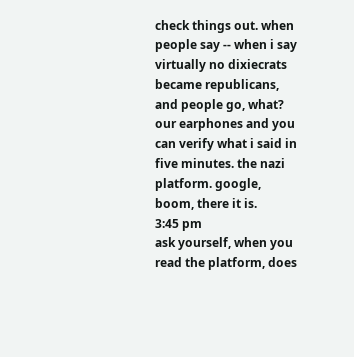check things out. when people say -- when i say virtually no dixiecrats became republicans, and people go, what? our earphones and you can verify what i said in five minutes. the nazi platform. google, boom, there it is.
3:45 pm
ask yourself, when you read the platform, does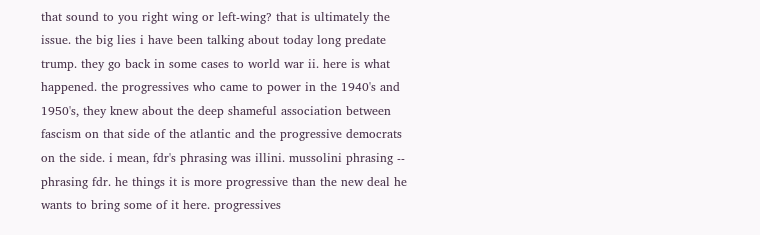that sound to you right wing or left-wing? that is ultimately the issue. the big lies i have been talking about today long predate trump. they go back in some cases to world war ii. here is what happened. the progressives who came to power in the 1940's and 1950's, they knew about the deep shameful association between fascism on that side of the atlantic and the progressive democrats on the side. i mean, fdr's phrasing was illini. mussolini phrasing -- phrasing fdr. he things it is more progressive than the new deal he wants to bring some of it here. progressives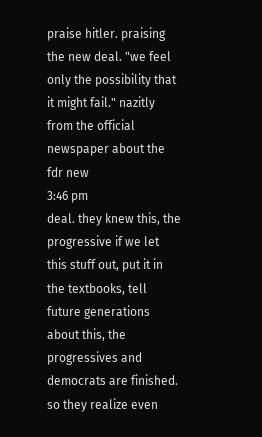praise hitler. praising the new deal. "we feel only the possibility that it might fail." nazitly from the official newspaper about the fdr new
3:46 pm
deal. they knew this, the progressive if we let this stuff out, put it in the textbooks, tell future generations about this, the progressives and democrats are finished. so they realize even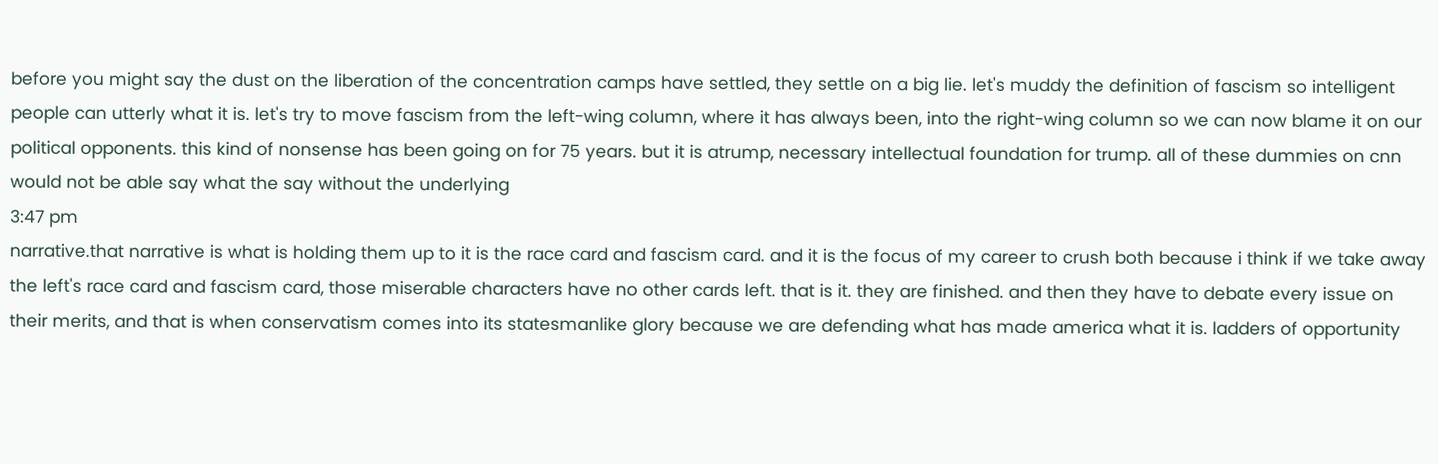before you might say the dust on the liberation of the concentration camps have settled, they settle on a big lie. let's muddy the definition of fascism so intelligent people can utterly what it is. let's try to move fascism from the left-wing column, where it has always been, into the right-wing column so we can now blame it on our political opponents. this kind of nonsense has been going on for 75 years. but it is atrump, necessary intellectual foundation for trump. all of these dummies on cnn would not be able say what the say without the underlying
3:47 pm
narrative.that narrative is what is holding them up to it is the race card and fascism card. and it is the focus of my career to crush both because i think if we take away the left's race card and fascism card, those miserable characters have no other cards left. that is it. they are finished. and then they have to debate every issue on their merits, and that is when conservatism comes into its statesmanlike glory because we are defending what has made america what it is. ladders of opportunity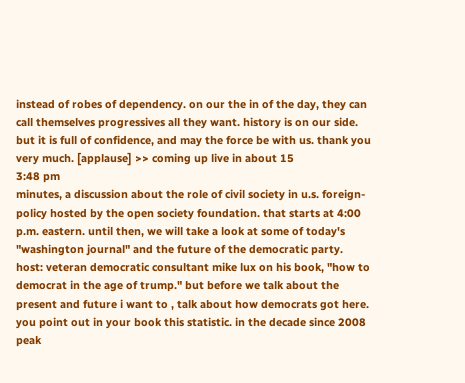instead of robes of dependency. on our the in of the day, they can call themselves progressives all they want. history is on our side. but it is full of confidence, and may the force be with us. thank you very much. [applause] >> coming up live in about 15
3:48 pm
minutes, a discussion about the role of civil society in u.s. foreign-policy hosted by the open society foundation. that starts at 4:00 p.m. eastern. until then, we will take a look at some of today's "washington journal" and the future of the democratic party. host: veteran democratic consultant mike lux on his book, "how to democrat in the age of trump." but before we talk about the present and future i want to , talk about how democrats got here. you point out in your book this statistic. in the decade since 2008 peak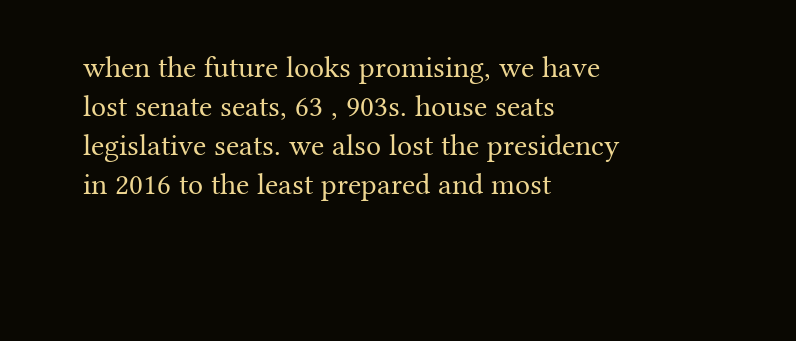when the future looks promising, we have lost senate seats, 63 , 903s. house seats legislative seats. we also lost the presidency in 2016 to the least prepared and most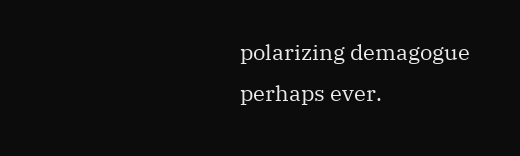polarizing demagogue perhaps ever.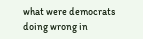what were democrats doing wrong in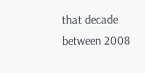that decade between 2008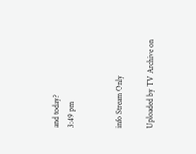and today?
3:49 pm


info Stream Only

Uploaded by TV Archive on